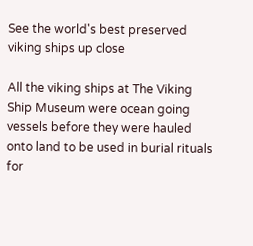See the world's best preserved viking ships up close

All the viking ships at The Viking Ship Museum were ocean going vessels before they were hauled onto land to be used in burial rituals for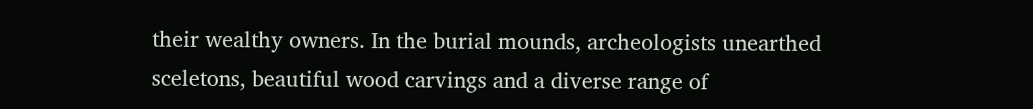their wealthy owners. In the burial mounds, archeologists unearthed sceletons, beautiful wood carvings and a diverse range of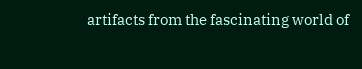artifacts from the fascinating world of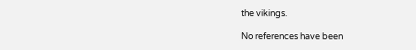the vikings.

No references have been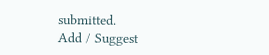submitted.
Add / Suggest